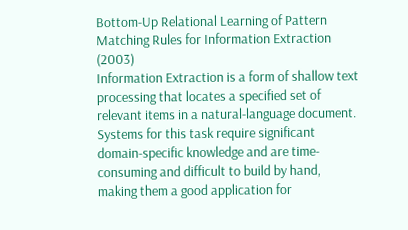Bottom-Up Relational Learning of Pattern Matching Rules for Information Extraction (2003)
Information Extraction is a form of shallow text processing that locates a specified set of relevant items in a natural-language document. Systems for this task require significant domain-specific knowledge and are time-consuming and difficult to build by hand, making them a good application for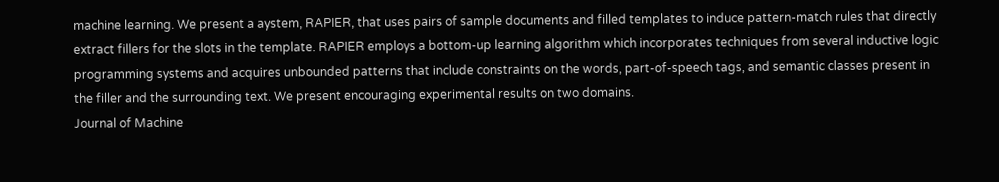machine learning. We present a aystem, RAPIER, that uses pairs of sample documents and filled templates to induce pattern-match rules that directly extract fillers for the slots in the template. RAPIER employs a bottom-up learning algorithm which incorporates techniques from several inductive logic programming systems and acquires unbounded patterns that include constraints on the words, part-of-speech tags, and semantic classes present in the filler and the surrounding text. We present encouraging experimental results on two domains.
Journal of Machine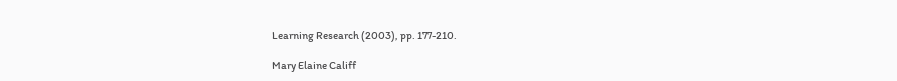Learning Research (2003), pp. 177-210.

Mary Elaine Califf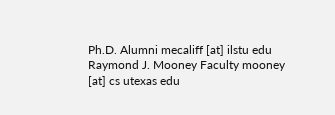Ph.D. Alumni mecaliff [at] ilstu edu
Raymond J. Mooney Faculty mooney [at] cs utexas edu